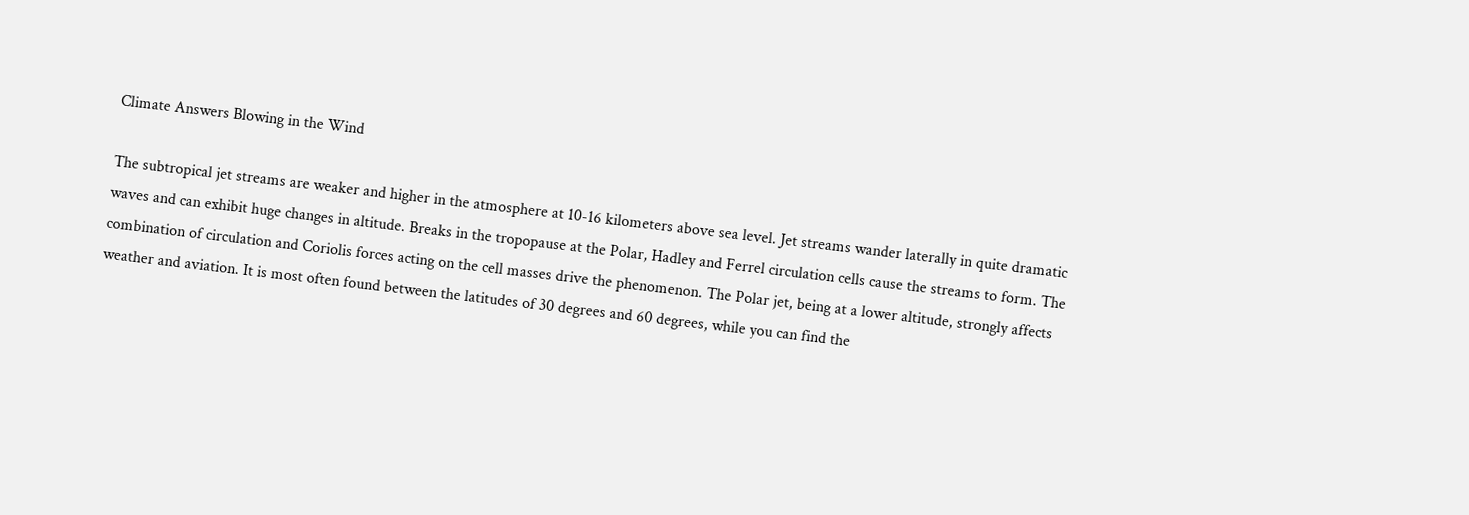Climate Answers Blowing in the Wind

The subtropical jet streams are weaker and higher in the atmosphere at 10-16 kilometers above sea level. Jet streams wander laterally in quite dramatic waves and can exhibit huge changes in altitude. Breaks in the tropopause at the Polar, Hadley and Ferrel circulation cells cause the streams to form. The combination of circulation and Coriolis forces acting on the cell masses drive the phenomenon. The Polar jet, being at a lower altitude, strongly affects weather and aviation. It is most often found between the latitudes of 30 degrees and 60 degrees, while you can find the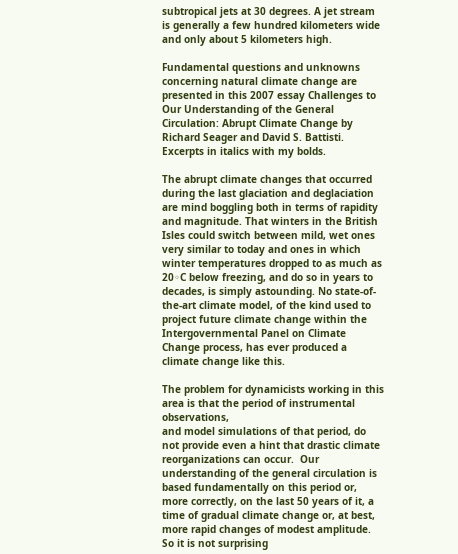subtropical jets at 30 degrees. A jet stream is generally a few hundred kilometers wide and only about 5 kilometers high.

Fundamental questions and unknowns concerning natural climate change are presented in this 2007 essay Challenges to Our Understanding of the General Circulation: Abrupt Climate Change by Richard Seager and David S. Battisti. Excerpts in italics with my bolds.

The abrupt climate changes that occurred during the last glaciation and deglaciation are mind boggling both in terms of rapidity and magnitude. That winters in the British Isles could switch between mild, wet ones very similar to today and ones in which winter temperatures dropped to as much as 20◦C below freezing, and do so in years to decades, is simply astounding. No state-of-the-art climate model, of the kind used to project future climate change within the Intergovernmental Panel on Climate Change process, has ever produced a climate change like this.

The problem for dynamicists working in this area is that the period of instrumental observations,
and model simulations of that period, do not provide even a hint that drastic climate reorganizations can occur.  Our understanding of the general circulation is based fundamentally on this period or, more correctly, on the last 50 years of it, a time of gradual climate change or, at best, more rapid changes of modest amplitude. So it is not surprising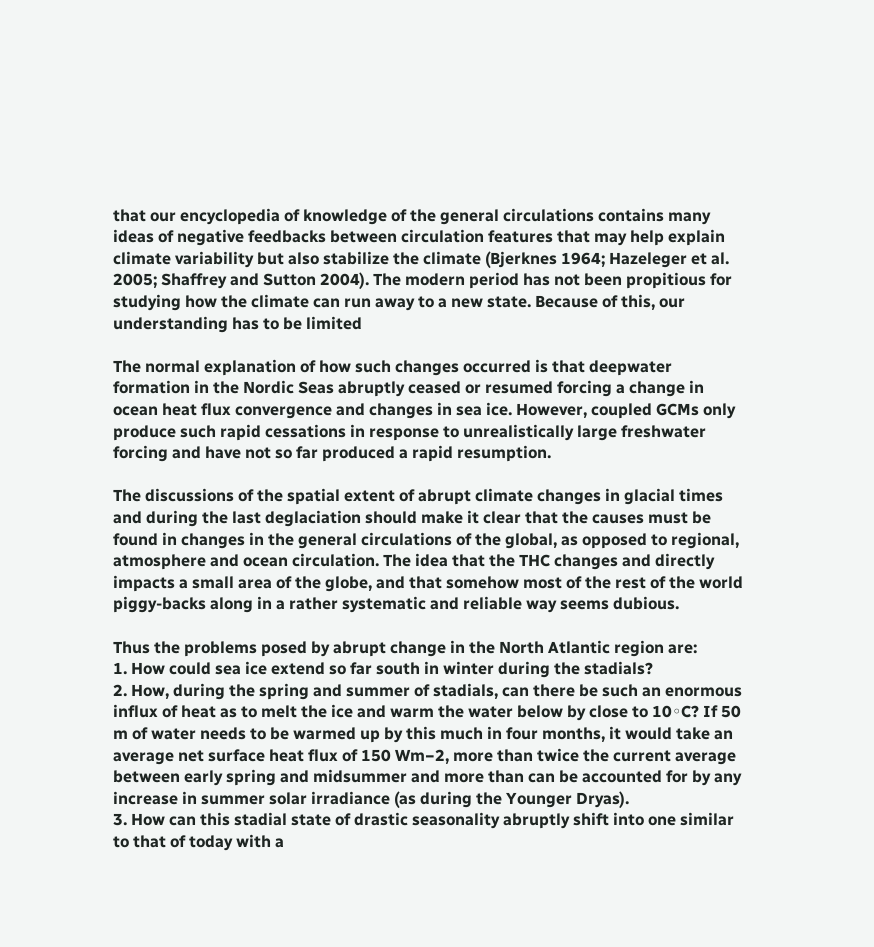that our encyclopedia of knowledge of the general circulations contains many ideas of negative feedbacks between circulation features that may help explain climate variability but also stabilize the climate (Bjerknes 1964; Hazeleger et al. 2005; Shaffrey and Sutton 2004). The modern period has not been propitious for studying how the climate can run away to a new state. Because of this, our understanding has to be limited

The normal explanation of how such changes occurred is that deepwater formation in the Nordic Seas abruptly ceased or resumed forcing a change in ocean heat flux convergence and changes in sea ice. However, coupled GCMs only produce such rapid cessations in response to unrealistically large freshwater forcing and have not so far produced a rapid resumption.

The discussions of the spatial extent of abrupt climate changes in glacial times and during the last deglaciation should make it clear that the causes must be found in changes in the general circulations of the global, as opposed to regional, atmosphere and ocean circulation. The idea that the THC changes and directly impacts a small area of the globe, and that somehow most of the rest of the world piggy-backs along in a rather systematic and reliable way seems dubious.

Thus the problems posed by abrupt change in the North Atlantic region are:
1. How could sea ice extend so far south in winter during the stadials?
2. How, during the spring and summer of stadials, can there be such an enormous influx of heat as to melt the ice and warm the water below by close to 10◦C? If 50 m of water needs to be warmed up by this much in four months, it would take an average net surface heat flux of 150 Wm−2, more than twice the current average between early spring and midsummer and more than can be accounted for by any increase in summer solar irradiance (as during the Younger Dryas).
3. How can this stadial state of drastic seasonality abruptly shift into one similar to that of today with a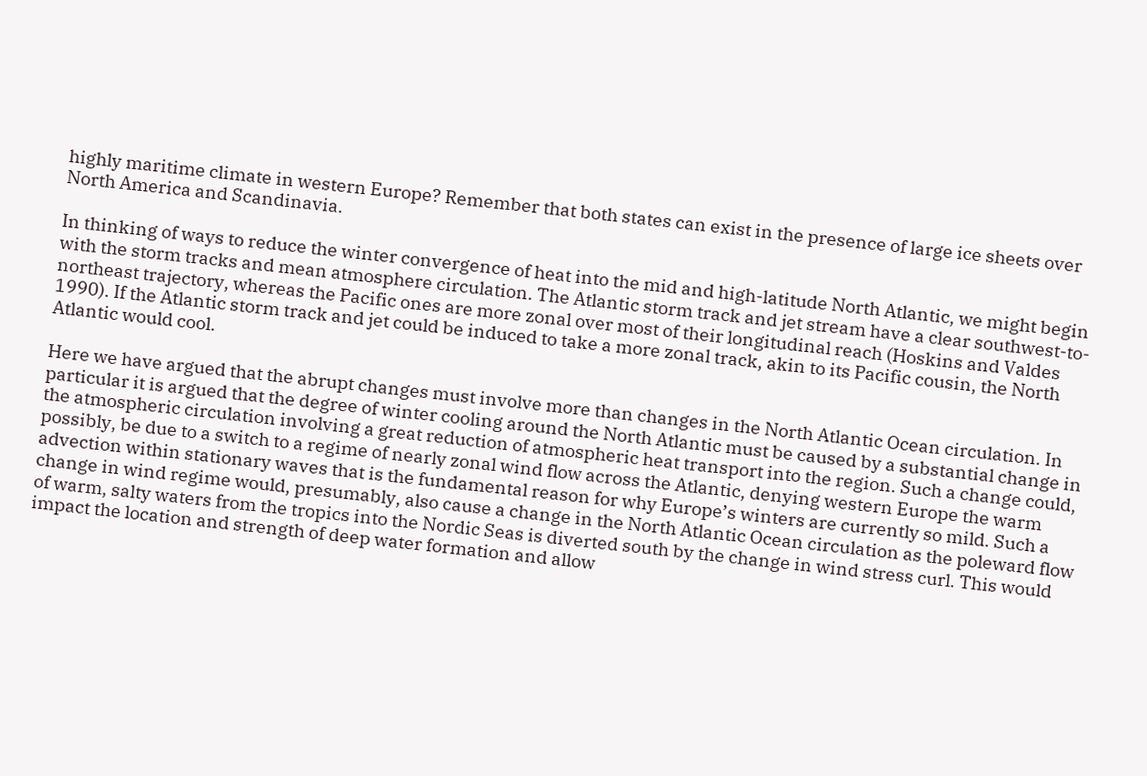highly maritime climate in western Europe? Remember that both states can exist in the presence of large ice sheets over North America and Scandinavia.

In thinking of ways to reduce the winter convergence of heat into the mid and high-latitude North Atlantic, we might begin with the storm tracks and mean atmosphere circulation. The Atlantic storm track and jet stream have a clear southwest-to-northeast trajectory, whereas the Pacific ones are more zonal over most of their longitudinal reach (Hoskins and Valdes 1990). If the Atlantic storm track and jet could be induced to take a more zonal track, akin to its Pacific cousin, the North Atlantic would cool.

Here we have argued that the abrupt changes must involve more than changes in the North Atlantic Ocean circulation. In particular it is argued that the degree of winter cooling around the North Atlantic must be caused by a substantial change in the atmospheric circulation involving a great reduction of atmospheric heat transport into the region. Such a change could, possibly, be due to a switch to a regime of nearly zonal wind flow across the Atlantic, denying western Europe the warm advection within stationary waves that is the fundamental reason for why Europe’s winters are currently so mild. Such a change in wind regime would, presumably, also cause a change in the North Atlantic Ocean circulation as the poleward flow of warm, salty waters from the tropics into the Nordic Seas is diverted south by the change in wind stress curl. This would impact the location and strength of deep water formation and allow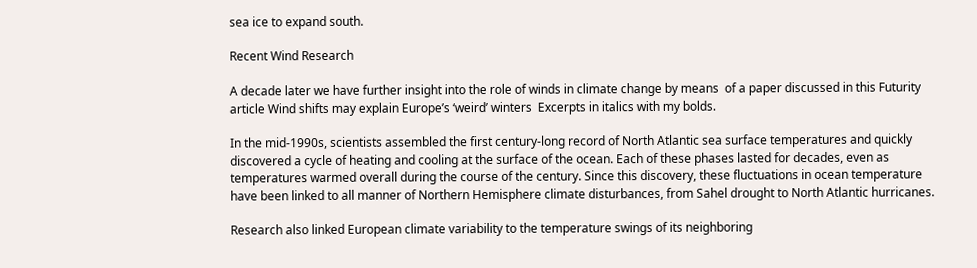sea ice to expand south.

Recent Wind Research

A decade later we have further insight into the role of winds in climate change by means  of a paper discussed in this Futurity article Wind shifts may explain Europe’s ‘weird’ winters  Excerpts in italics with my bolds.

In the mid-1990s, scientists assembled the first century-long record of North Atlantic sea surface temperatures and quickly discovered a cycle of heating and cooling at the surface of the ocean. Each of these phases lasted for decades, even as temperatures warmed overall during the course of the century. Since this discovery, these fluctuations in ocean temperature have been linked to all manner of Northern Hemisphere climate disturbances, from Sahel drought to North Atlantic hurricanes.

Research also linked European climate variability to the temperature swings of its neighboring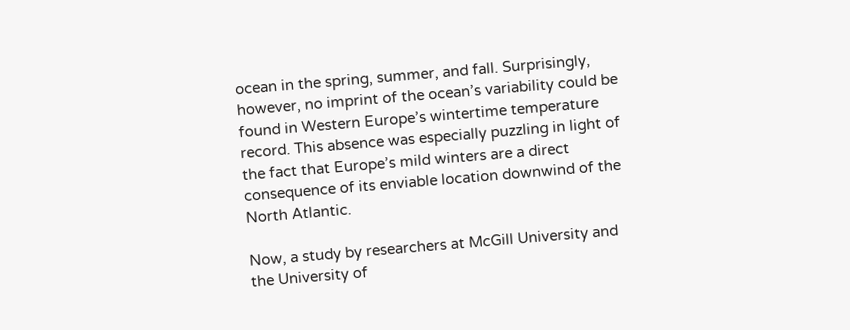ocean in the spring, summer, and fall. Surprisingly, however, no imprint of the ocean’s variability could be found in Western Europe’s wintertime temperature record. This absence was especially puzzling in light of the fact that Europe’s mild winters are a direct consequence of its enviable location downwind of the North Atlantic.

Now, a study by researchers at McGill University and the University of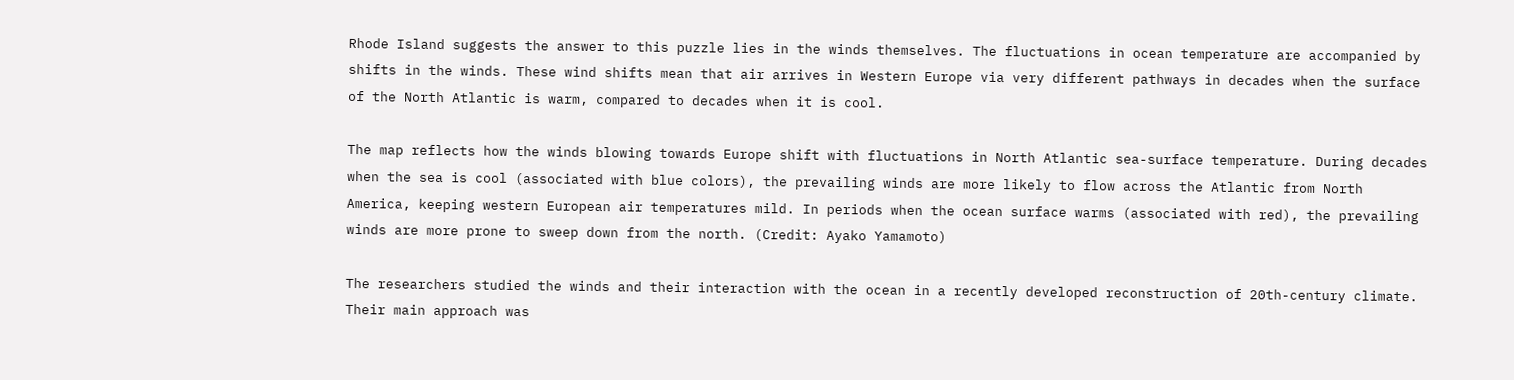Rhode Island suggests the answer to this puzzle lies in the winds themselves. The fluctuations in ocean temperature are accompanied by shifts in the winds. These wind shifts mean that air arrives in Western Europe via very different pathways in decades when the surface of the North Atlantic is warm, compared to decades when it is cool.

The map reflects how the winds blowing towards Europe shift with fluctuations in North Atlantic sea-surface temperature. During decades when the sea is cool (associated with blue colors), the prevailing winds are more likely to flow across the Atlantic from North America, keeping western European air temperatures mild. In periods when the ocean surface warms (associated with red), the prevailing winds are more prone to sweep down from the north. (Credit: Ayako Yamamoto)

The researchers studied the winds and their interaction with the ocean in a recently developed reconstruction of 20th-century climate. Their main approach was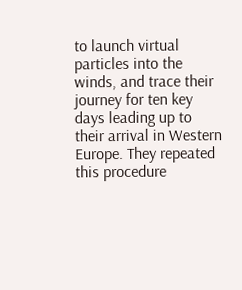to launch virtual particles into the winds, and trace their journey for ten key days leading up to their arrival in Western Europe. They repeated this procedure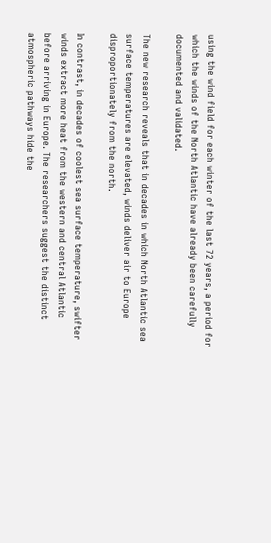using the wind field for each winter of the last 72 years, a period for which the winds of the North Atlantic have already been carefully documented and validated.

The new research reveals that in decades in which North Atlantic sea surface temperatures are elevated, winds deliver air to Europe disproportionately from the north.

In contrast, in decades of coolest sea surface temperature, swifter winds extract more heat from the western and central Atlantic before arriving in Europe. The researchers suggest the distinct atmospheric pathways hide the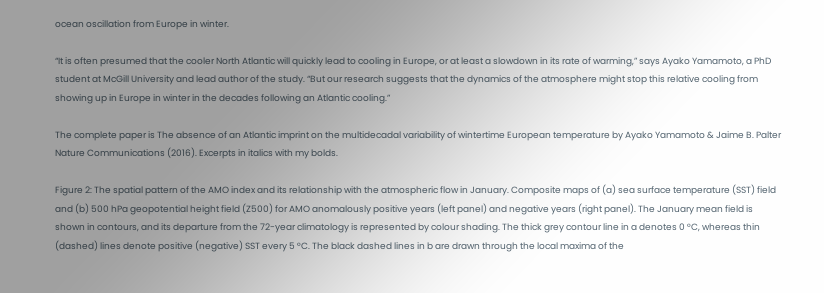ocean oscillation from Europe in winter.

“It is often presumed that the cooler North Atlantic will quickly lead to cooling in Europe, or at least a slowdown in its rate of warming,” says Ayako Yamamoto, a PhD student at McGill University and lead author of the study. “But our research suggests that the dynamics of the atmosphere might stop this relative cooling from showing up in Europe in winter in the decades following an Atlantic cooling.”

The complete paper is The absence of an Atlantic imprint on the multidecadal variability of wintertime European temperature by Ayako Yamamoto & Jaime B. Palter Nature Communications (2016). Excerpts in italics with my bolds.

Figure 2: The spatial pattern of the AMO index and its relationship with the atmospheric flow in January. Composite maps of (a) sea surface temperature (SST) field and (b) 500 hPa geopotential height field (Z500) for AMO anomalously positive years (left panel) and negative years (right panel). The January mean field is shown in contours, and its departure from the 72-year climatology is represented by colour shading. The thick grey contour line in a denotes 0 °C, whereas thin (dashed) lines denote positive (negative) SST every 5 °C. The black dashed lines in b are drawn through the local maxima of the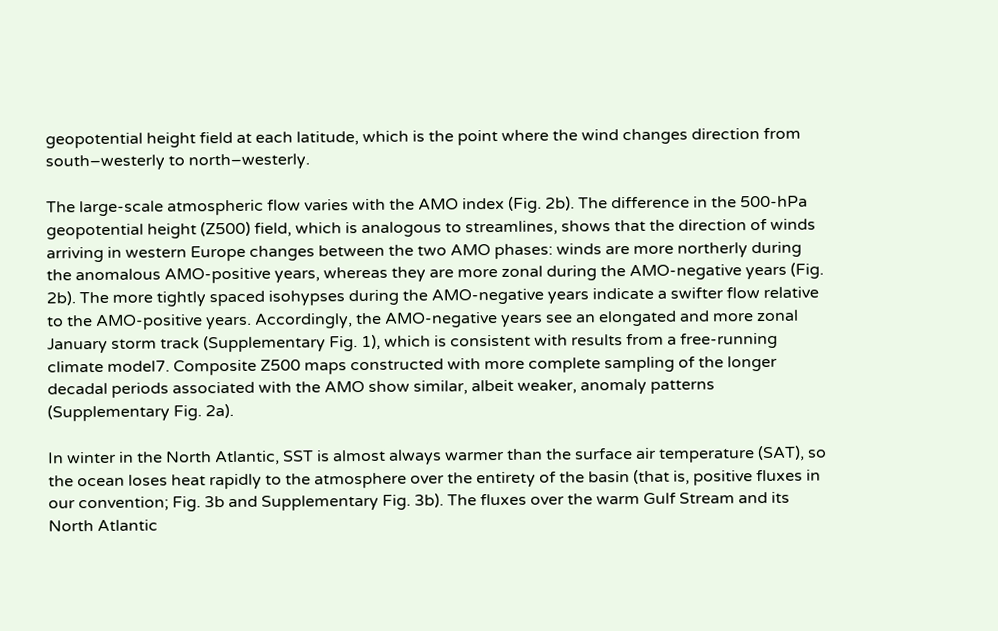geopotential height field at each latitude, which is the point where the wind changes direction from south–westerly to north–westerly.

The large-scale atmospheric flow varies with the AMO index (Fig. 2b). The difference in the 500-hPa geopotential height (Z500) field, which is analogous to streamlines, shows that the direction of winds arriving in western Europe changes between the two AMO phases: winds are more northerly during the anomalous AMO-positive years, whereas they are more zonal during the AMO-negative years (Fig. 2b). The more tightly spaced isohypses during the AMO-negative years indicate a swifter flow relative to the AMO-positive years. Accordingly, the AMO-negative years see an elongated and more zonal January storm track (Supplementary Fig. 1), which is consistent with results from a free-running climate model7. Composite Z500 maps constructed with more complete sampling of the longer decadal periods associated with the AMO show similar, albeit weaker, anomaly patterns (Supplementary Fig. 2a).

In winter in the North Atlantic, SST is almost always warmer than the surface air temperature (SAT), so the ocean loses heat rapidly to the atmosphere over the entirety of the basin (that is, positive fluxes in our convention; Fig. 3b and Supplementary Fig. 3b). The fluxes over the warm Gulf Stream and its North Atlantic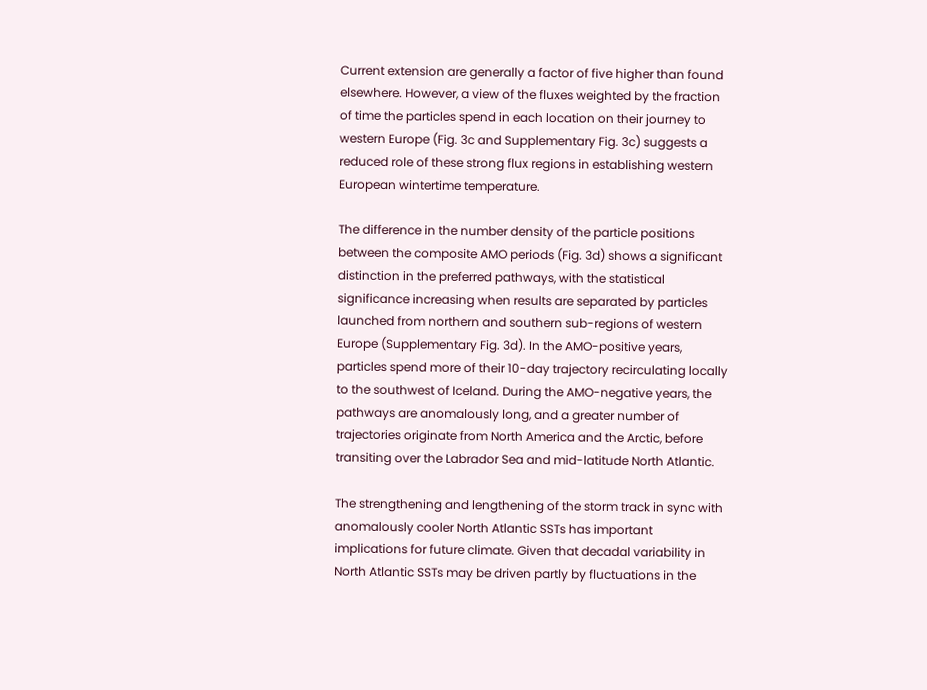Current extension are generally a factor of five higher than found elsewhere. However, a view of the fluxes weighted by the fraction of time the particles spend in each location on their journey to western Europe (Fig. 3c and Supplementary Fig. 3c) suggests a reduced role of these strong flux regions in establishing western European wintertime temperature.

The difference in the number density of the particle positions between the composite AMO periods (Fig. 3d) shows a significant distinction in the preferred pathways, with the statistical significance increasing when results are separated by particles launched from northern and southern sub-regions of western Europe (Supplementary Fig. 3d). In the AMO-positive years, particles spend more of their 10-day trajectory recirculating locally to the southwest of Iceland. During the AMO-negative years, the pathways are anomalously long, and a greater number of trajectories originate from North America and the Arctic, before transiting over the Labrador Sea and mid-latitude North Atlantic.

The strengthening and lengthening of the storm track in sync with anomalously cooler North Atlantic SSTs has important implications for future climate. Given that decadal variability in North Atlantic SSTs may be driven partly by fluctuations in the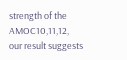strength of the AMOC10,11,12, our result suggests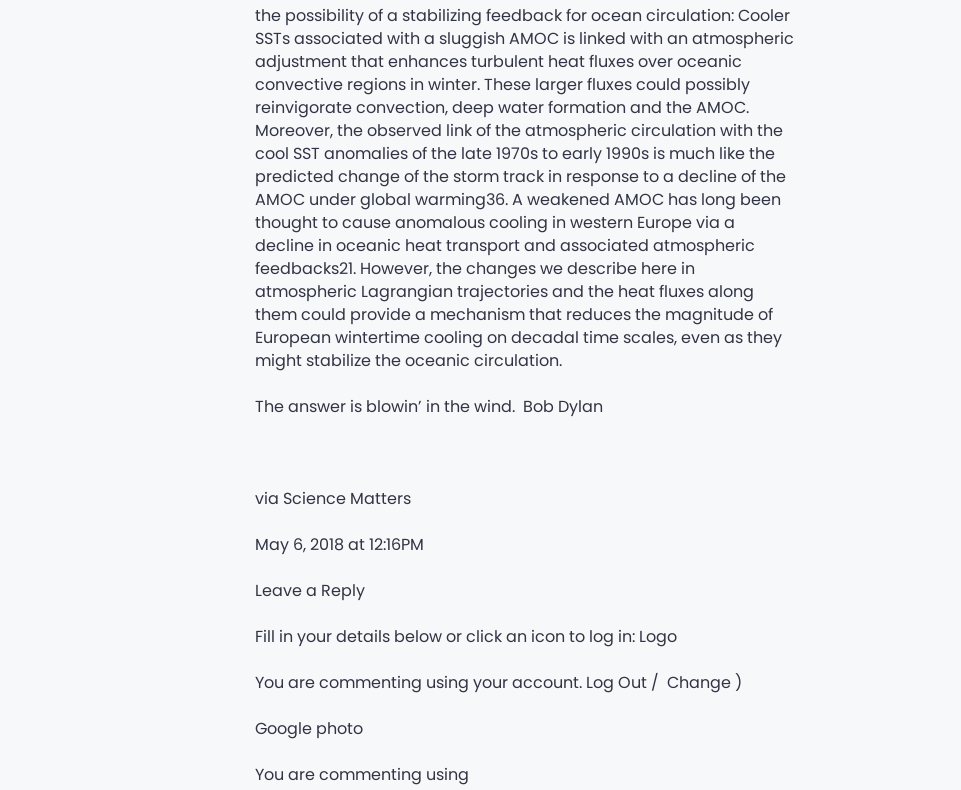the possibility of a stabilizing feedback for ocean circulation: Cooler SSTs associated with a sluggish AMOC is linked with an atmospheric adjustment that enhances turbulent heat fluxes over oceanic convective regions in winter. These larger fluxes could possibly reinvigorate convection, deep water formation and the AMOC. Moreover, the observed link of the atmospheric circulation with the cool SST anomalies of the late 1970s to early 1990s is much like the predicted change of the storm track in response to a decline of the AMOC under global warming36. A weakened AMOC has long been thought to cause anomalous cooling in western Europe via a decline in oceanic heat transport and associated atmospheric feedbacks21. However, the changes we describe here in atmospheric Lagrangian trajectories and the heat fluxes along them could provide a mechanism that reduces the magnitude of European wintertime cooling on decadal time scales, even as they might stabilize the oceanic circulation.

The answer is blowin’ in the wind.  Bob Dylan



via Science Matters

May 6, 2018 at 12:16PM

Leave a Reply

Fill in your details below or click an icon to log in: Logo

You are commenting using your account. Log Out /  Change )

Google photo

You are commenting using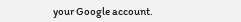your Google account.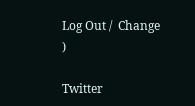Log Out /  Change )

Twitter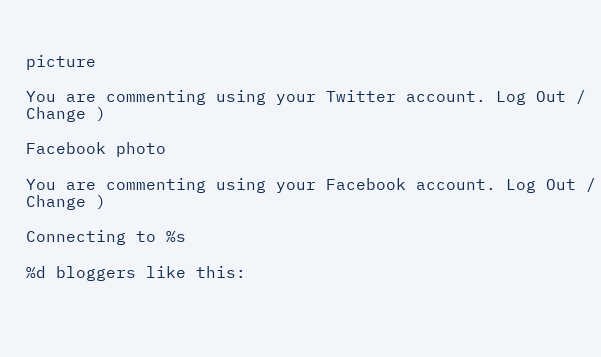picture

You are commenting using your Twitter account. Log Out /  Change )

Facebook photo

You are commenting using your Facebook account. Log Out /  Change )

Connecting to %s

%d bloggers like this: